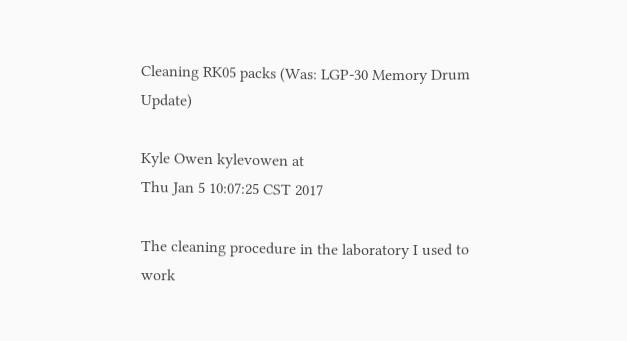Cleaning RK05 packs (Was: LGP-30 Memory Drum Update)

Kyle Owen kylevowen at
Thu Jan 5 10:07:25 CST 2017

The cleaning procedure in the laboratory I used to work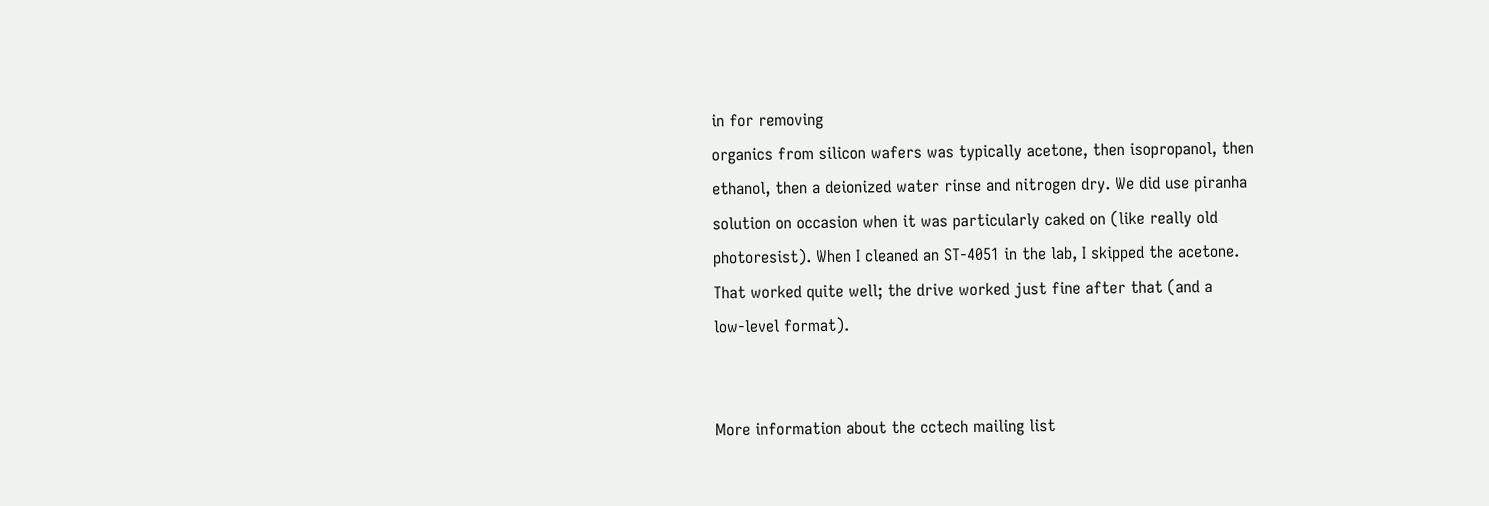in for removing
organics from silicon wafers was typically acetone, then isopropanol, then
ethanol, then a deionized water rinse and nitrogen dry. We did use piranha
solution on occasion when it was particularly caked on (like really old
photoresist). When I cleaned an ST-4051 in the lab, I skipped the acetone.
That worked quite well; the drive worked just fine after that (and a
low-level format).


More information about the cctech mailing list